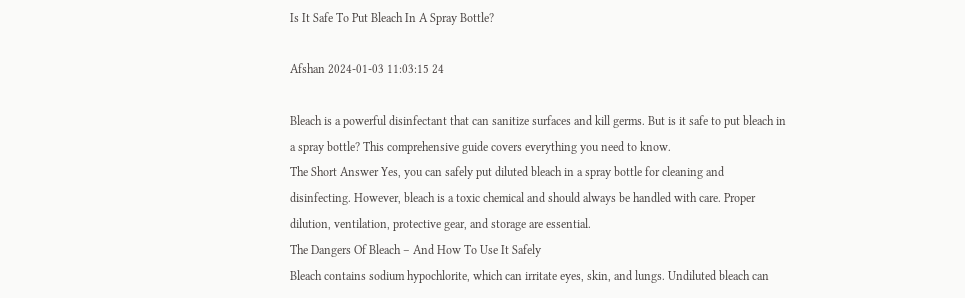Is It Safe To Put Bleach In A Spray Bottle?

Afshan 2024-01-03 11:03:15 24

Bleach is a powerful disinfectant that can sanitize surfaces and kill germs. But is it safe to put bleach in a spray bottle? This comprehensive guide covers everything you need to know.
The Short Answer Yes, you can safely put diluted bleach in a spray bottle for cleaning and disinfecting. However, bleach is a toxic chemical and should always be handled with care. Proper dilution, ventilation, protective gear, and storage are essential.
The Dangers Of Bleach – And How To Use It Safely
Bleach contains sodium hypochlorite, which can irritate eyes, skin, and lungs. Undiluted bleach can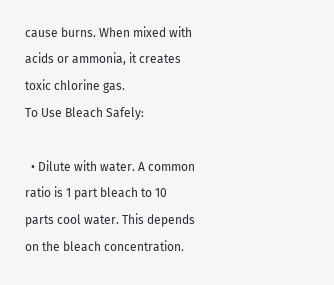cause burns. When mixed with acids or ammonia, it creates toxic chlorine gas.
To Use Bleach Safely:

  • Dilute with water. A common ratio is 1 part bleach to 10 parts cool water. This depends on the bleach concentration.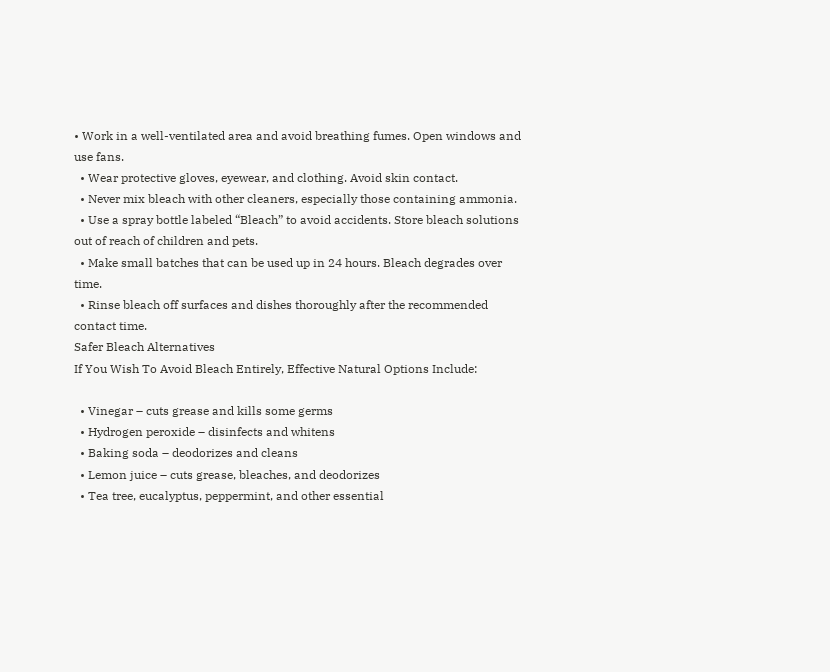• Work in a well-ventilated area and avoid breathing fumes. Open windows and use fans.
  • Wear protective gloves, eyewear, and clothing. Avoid skin contact.
  • Never mix bleach with other cleaners, especially those containing ammonia.
  • Use a spray bottle labeled “Bleach” to avoid accidents. Store bleach solutions out of reach of children and pets.
  • Make small batches that can be used up in 24 hours. Bleach degrades over time.
  • Rinse bleach off surfaces and dishes thoroughly after the recommended contact time.
Safer Bleach Alternatives
If You Wish To Avoid Bleach Entirely, Effective Natural Options Include:

  • Vinegar – cuts grease and kills some germs
  • Hydrogen peroxide – disinfects and whitens
  • Baking soda – deodorizes and cleans
  • Lemon juice – cuts grease, bleaches, and deodorizes
  • Tea tree, eucalyptus, peppermint, and other essential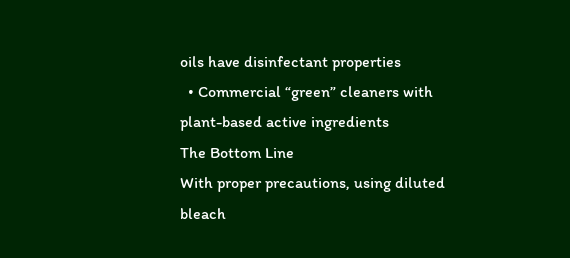oils have disinfectant properties
  • Commercial “green” cleaners with plant-based active ingredients
The Bottom Line
With proper precautions, using diluted bleach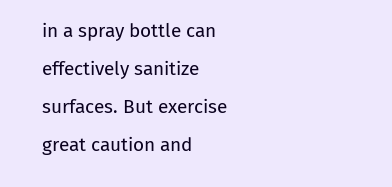in a spray bottle can effectively sanitize surfaces. But exercise great caution and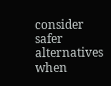consider safer alternatives when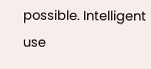possible. Intelligent use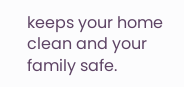keeps your home clean and your family safe.